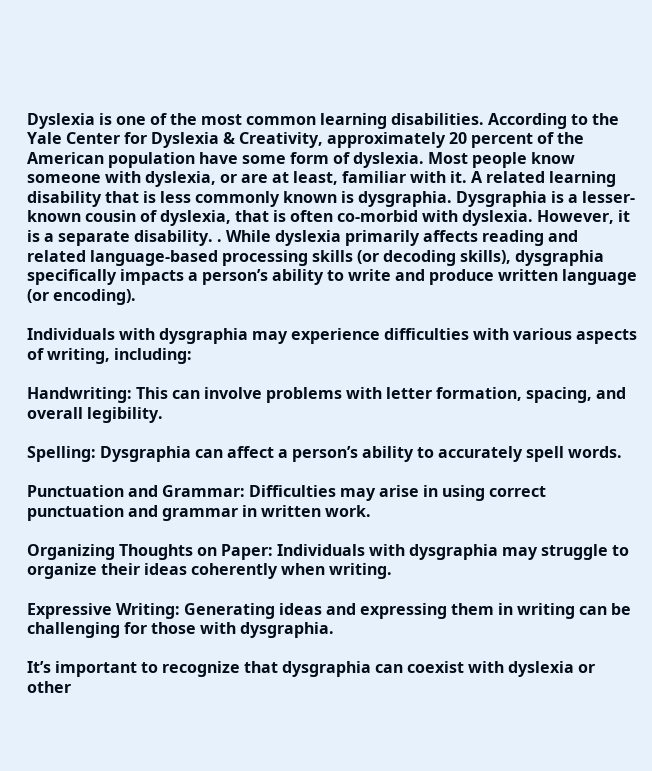Dyslexia is one of the most common learning disabilities. According to the Yale Center for Dyslexia & Creativity, approximately 20 percent of the American population have some form of dyslexia. Most people know someone with dyslexia, or are at least, familiar with it. A related learning disability that is less commonly known is dysgraphia. Dysgraphia is a lesser-known cousin of dyslexia, that is often co-morbid with dyslexia. However, it is a separate disability. . While dyslexia primarily affects reading and related language-based processing skills (or decoding skills), dysgraphia specifically impacts a person’s ability to write and produce written language (or encoding).

Individuals with dysgraphia may experience difficulties with various aspects of writing, including:

Handwriting: This can involve problems with letter formation, spacing, and overall legibility.

Spelling: Dysgraphia can affect a person’s ability to accurately spell words.

Punctuation and Grammar: Difficulties may arise in using correct punctuation and grammar in written work.

Organizing Thoughts on Paper: Individuals with dysgraphia may struggle to organize their ideas coherently when writing.

Expressive Writing: Generating ideas and expressing them in writing can be challenging for those with dysgraphia.

It’s important to recognize that dysgraphia can coexist with dyslexia or other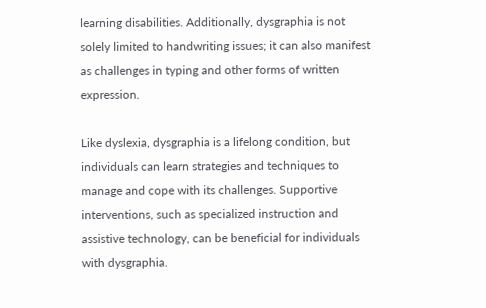learning disabilities. Additionally, dysgraphia is not solely limited to handwriting issues; it can also manifest as challenges in typing and other forms of written expression.

Like dyslexia, dysgraphia is a lifelong condition, but individuals can learn strategies and techniques to manage and cope with its challenges. Supportive interventions, such as specialized instruction and assistive technology, can be beneficial for individuals with dysgraphia.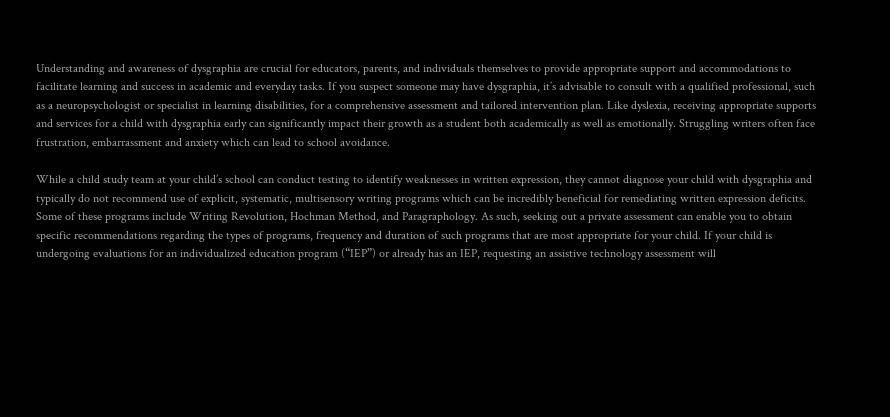Understanding and awareness of dysgraphia are crucial for educators, parents, and individuals themselves to provide appropriate support and accommodations to facilitate learning and success in academic and everyday tasks. If you suspect someone may have dysgraphia, it’s advisable to consult with a qualified professional, such as a neuropsychologist or specialist in learning disabilities, for a comprehensive assessment and tailored intervention plan. Like dyslexia, receiving appropriate supports and services for a child with dysgraphia early can significantly impact their growth as a student both academically as well as emotionally. Struggling writers often face frustration, embarrassment and anxiety which can lead to school avoidance.

While a child study team at your child’s school can conduct testing to identify weaknesses in written expression, they cannot diagnose your child with dysgraphia and typically do not recommend use of explicit, systematic, multisensory writing programs which can be incredibly beneficial for remediating written expression deficits. Some of these programs include Writing Revolution, Hochman Method, and Paragraphology. As such, seeking out a private assessment can enable you to obtain specific recommendations regarding the types of programs, frequency and duration of such programs that are most appropriate for your child. If your child is undergoing evaluations for an individualized education program (“IEP”) or already has an IEP, requesting an assistive technology assessment will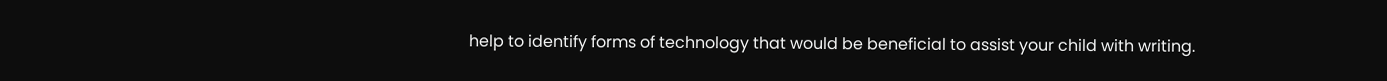help to identify forms of technology that would be beneficial to assist your child with writing.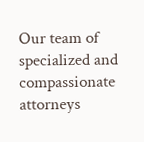Our team of specialized and compassionate attorneys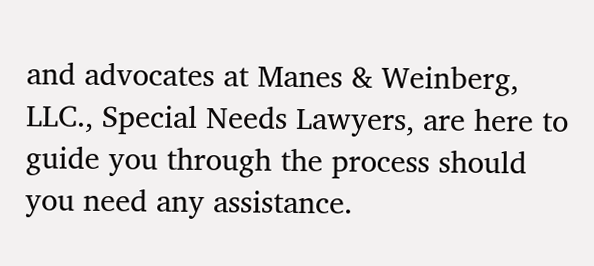and advocates at Manes & Weinberg, LLC., Special Needs Lawyers, are here to guide you through the process should you need any assistance.